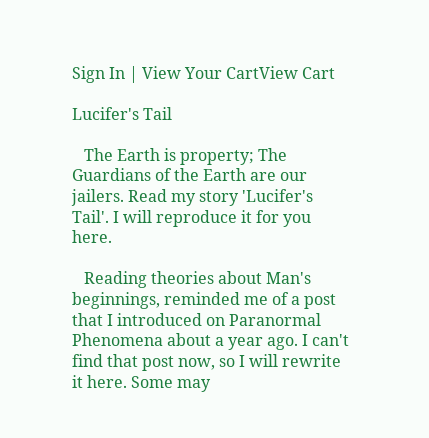Sign In | View Your CartView Cart

Lucifer's Tail

   The Earth is property; The Guardians of the Earth are our jailers. Read my story 'Lucifer's Tail'. I will reproduce it for you here.

   Reading theories about Man's beginnings, reminded me of a post that I introduced on Paranormal Phenomena about a year ago. I can't find that post now, so I will rewrite it here. Some may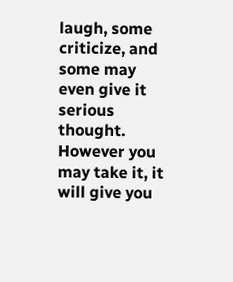laugh, some criticize, and some may even give it serious thought. However you may take it, it will give you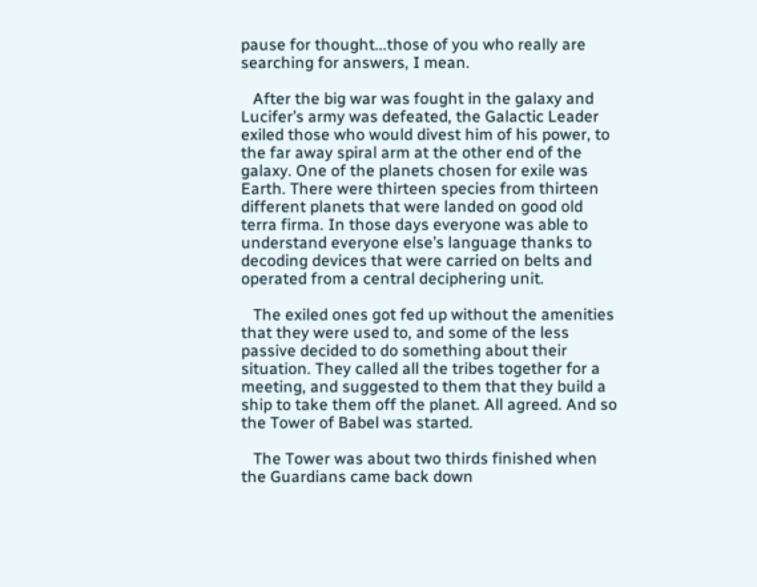pause for thought...those of you who really are searching for answers, I mean.

   After the big war was fought in the galaxy and Lucifer’s army was defeated, the Galactic Leader exiled those who would divest him of his power, to the far away spiral arm at the other end of the galaxy. One of the planets chosen for exile was Earth. There were thirteen species from thirteen different planets that were landed on good old terra firma. In those days everyone was able to understand everyone else’s language thanks to decoding devices that were carried on belts and operated from a central deciphering unit.

   The exiled ones got fed up without the amenities that they were used to, and some of the less passive decided to do something about their situation. They called all the tribes together for a meeting, and suggested to them that they build a ship to take them off the planet. All agreed. And so the Tower of Babel was started.

   The Tower was about two thirds finished when the Guardians came back down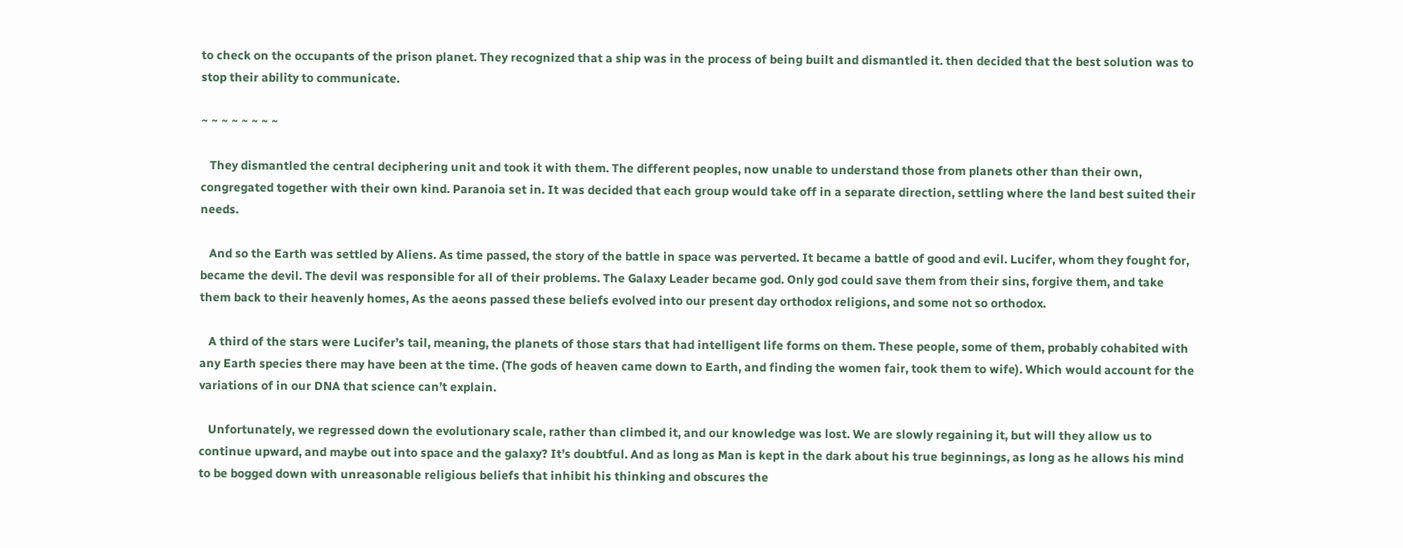to check on the occupants of the prison planet. They recognized that a ship was in the process of being built and dismantled it. then decided that the best solution was to stop their ability to communicate.

~ ~ ~ ~ ~ ~ ~ ~

   They dismantled the central deciphering unit and took it with them. The different peoples, now unable to understand those from planets other than their own, congregated together with their own kind. Paranoia set in. It was decided that each group would take off in a separate direction, settling where the land best suited their needs.

   And so the Earth was settled by Aliens. As time passed, the story of the battle in space was perverted. It became a battle of good and evil. Lucifer, whom they fought for, became the devil. The devil was responsible for all of their problems. The Galaxy Leader became god. Only god could save them from their sins, forgive them, and take them back to their heavenly homes, As the aeons passed these beliefs evolved into our present day orthodox religions, and some not so orthodox.

   A third of the stars were Lucifer’s tail, meaning, the planets of those stars that had intelligent life forms on them. These people, some of them, probably cohabited with any Earth species there may have been at the time. (The gods of heaven came down to Earth, and finding the women fair, took them to wife). Which would account for the variations of in our DNA that science can’t explain.

   Unfortunately, we regressed down the evolutionary scale, rather than climbed it, and our knowledge was lost. We are slowly regaining it, but will they allow us to continue upward, and maybe out into space and the galaxy? It’s doubtful. And as long as Man is kept in the dark about his true beginnings, as long as he allows his mind to be bogged down with unreasonable religious beliefs that inhibit his thinking and obscures the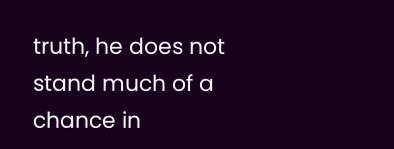truth, he does not stand much of a chance in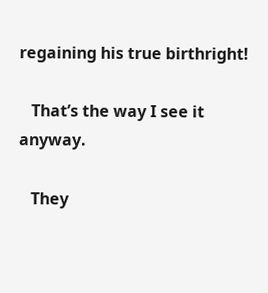regaining his true birthright!

   That’s the way I see it anyway.

   They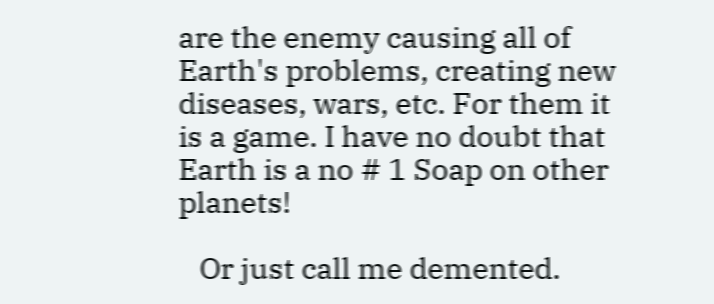are the enemy causing all of Earth's problems, creating new diseases, wars, etc. For them it is a game. I have no doubt that Earth is a no # 1 Soap on other planets!

   Or just call me demented.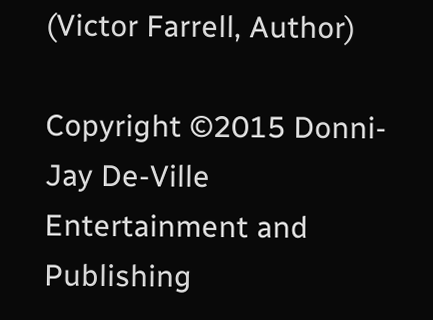(Victor Farrell, Author)

Copyright ©2015 Donni-Jay De-Ville Entertainment and Publishing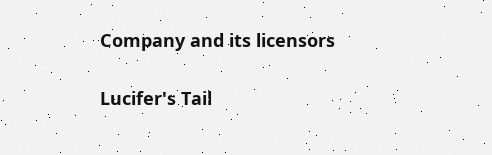Company and its licensors

Lucifer's Tail